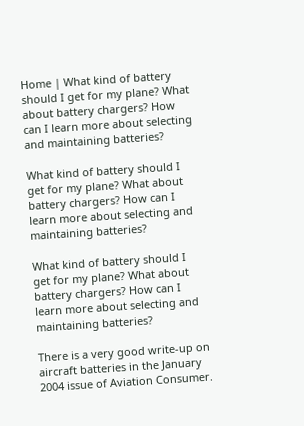Home | What kind of battery should I get for my plane? What about battery chargers? How can I learn more about selecting and maintaining batteries?

What kind of battery should I get for my plane? What about battery chargers? How can I learn more about selecting and maintaining batteries?

What kind of battery should I get for my plane? What about battery chargers? How can I learn more about selecting and maintaining batteries?

There is a very good write-up on aircraft batteries in the January 2004 issue of Aviation Consumer.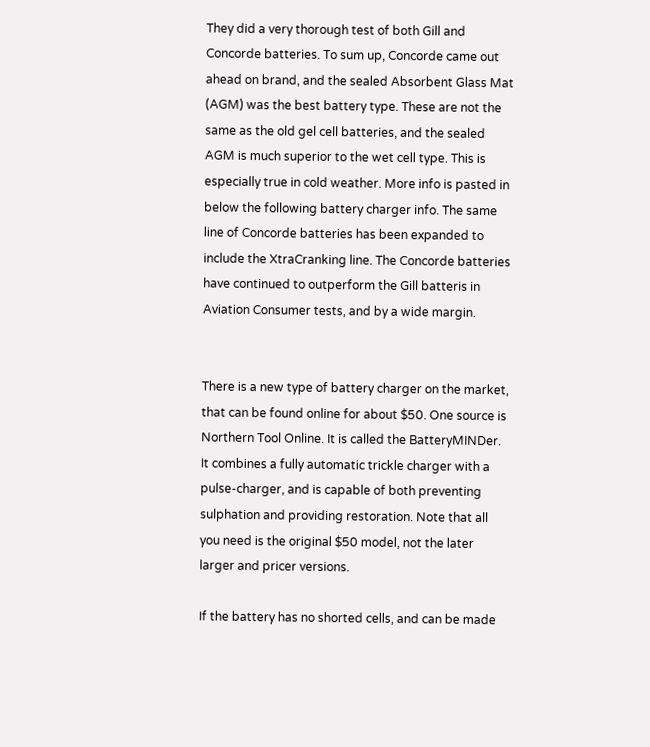They did a very thorough test of both Gill and Concorde batteries. To sum up, Concorde came out ahead on brand, and the sealed Absorbent Glass Mat (AGM) was the best battery type. These are not the same as the old gel cell batteries, and the sealed AGM is much superior to the wet cell type. This is especially true in cold weather. More info is pasted in below the following battery charger info. The same line of Concorde batteries has been expanded to include the XtraCranking line. The Concorde batteries have continued to outperform the Gill batteris in Aviation Consumer tests, and by a wide margin.


There is a new type of battery charger on the market, that can be found online for about $50. One source is Northern Tool Online. It is called the BatteryMINDer. It combines a fully automatic trickle charger with a pulse-charger, and is capable of both preventing sulphation and providing restoration. Note that all you need is the original $50 model, not the later larger and pricer versions.

If the battery has no shorted cells, and can be made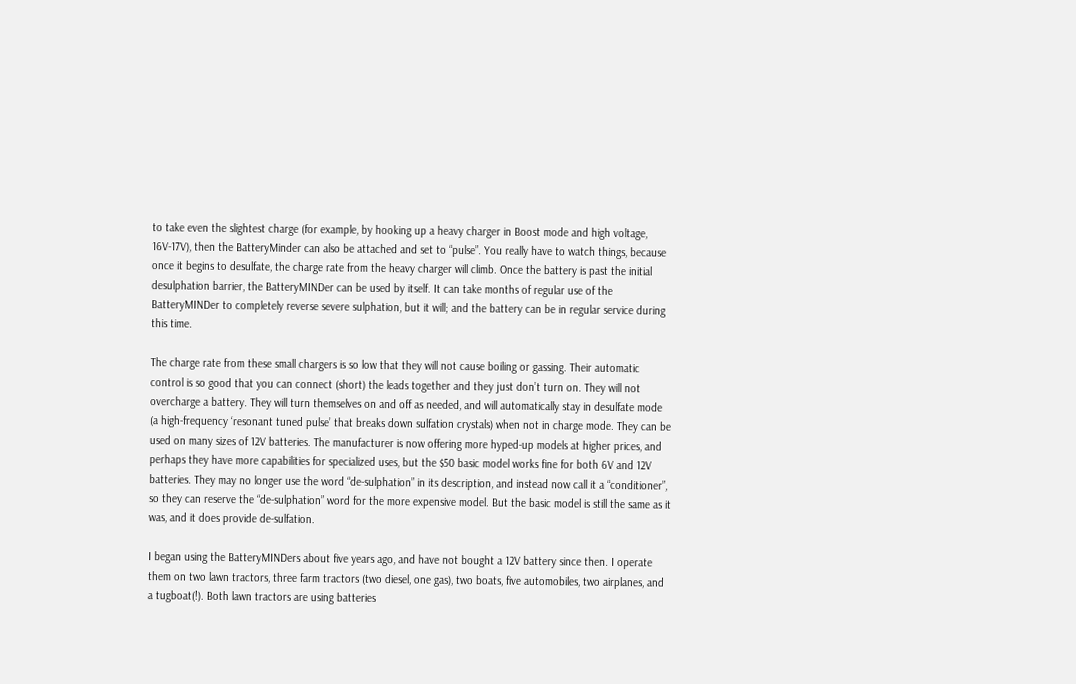to take even the slightest charge (for example, by hooking up a heavy charger in Boost mode and high voltage, 16V-17V), then the BatteryMinder can also be attached and set to “pulse”. You really have to watch things, because once it begins to desulfate, the charge rate from the heavy charger will climb. Once the battery is past the initial desulphation barrier, the BatteryMINDer can be used by itself. It can take months of regular use of the BatteryMINDer to completely reverse severe sulphation, but it will; and the battery can be in regular service during this time.

The charge rate from these small chargers is so low that they will not cause boiling or gassing. Their automatic control is so good that you can connect (short) the leads together and they just don’t turn on. They will not overcharge a battery. They will turn themselves on and off as needed, and will automatically stay in desulfate mode (a high-frequency ‘resonant tuned pulse’ that breaks down sulfation crystals) when not in charge mode. They can be used on many sizes of 12V batteries. The manufacturer is now offering more hyped-up models at higher prices, and perhaps they have more capabilities for specialized uses, but the $50 basic model works fine for both 6V and 12V batteries. They may no longer use the word “de-sulphation” in its description, and instead now call it a “conditioner”, so they can reserve the “de-sulphation” word for the more expensive model. But the basic model is still the same as it was, and it does provide de-sulfation.

I began using the BatteryMINDers about five years ago, and have not bought a 12V battery since then. I operate them on two lawn tractors, three farm tractors (two diesel, one gas), two boats, five automobiles, two airplanes, and a tugboat(!). Both lawn tractors are using batteries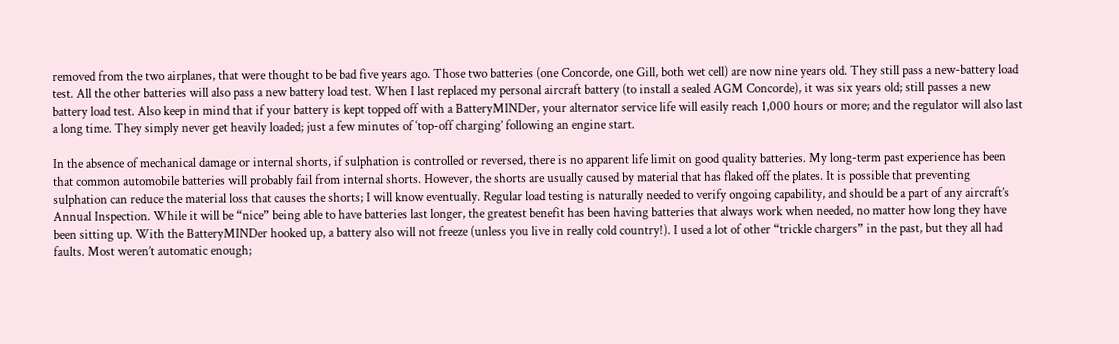removed from the two airplanes, that were thought to be bad five years ago. Those two batteries (one Concorde, one Gill, both wet cell) are now nine years old. They still pass a new-battery load test. All the other batteries will also pass a new battery load test. When I last replaced my personal aircraft battery (to install a sealed AGM Concorde), it was six years old; still passes a new battery load test. Also keep in mind that if your battery is kept topped off with a BatteryMINDer, your alternator service life will easily reach 1,000 hours or more; and the regulator will also last a long time. They simply never get heavily loaded; just a few minutes of ‘top-off charging’ following an engine start.

In the absence of mechanical damage or internal shorts, if sulphation is controlled or reversed, there is no apparent life limit on good quality batteries. My long-term past experience has been that common automobile batteries will probably fail from internal shorts. However, the shorts are usually caused by material that has flaked off the plates. It is possible that preventing sulphation can reduce the material loss that causes the shorts; I will know eventually. Regular load testing is naturally needed to verify ongoing capability, and should be a part of any aircraft’s Annual Inspection. While it will be “nice” being able to have batteries last longer, the greatest benefit has been having batteries that always work when needed, no matter how long they have been sitting up. With the BatteryMINDer hooked up, a battery also will not freeze (unless you live in really cold country!). I used a lot of other “trickle chargers” in the past, but they all had faults. Most weren’t automatic enough;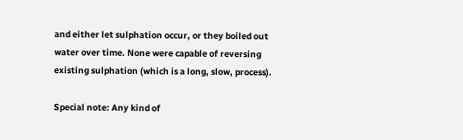and either let sulphation occur, or they boiled out water over time. None were capable of reversing existing sulphation (which is a long, slow, process).

Special note: Any kind of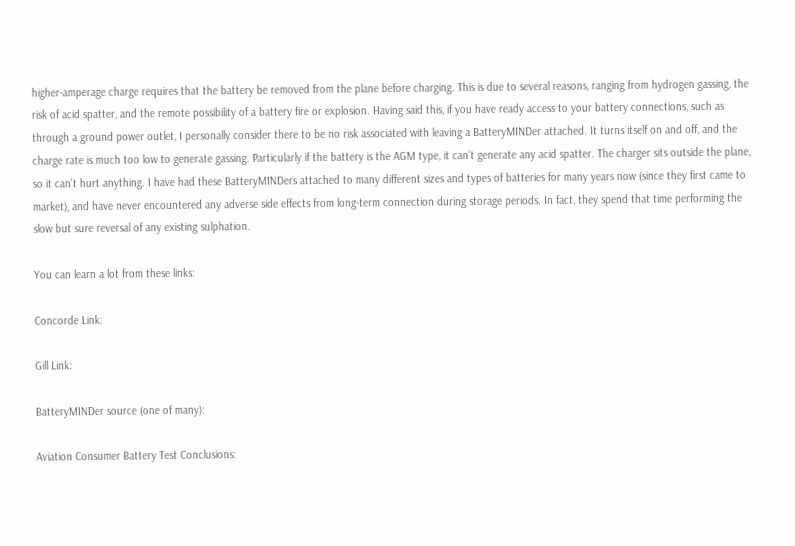higher-amperage charge requires that the battery be removed from the plane before charging. This is due to several reasons, ranging from hydrogen gassing, the risk of acid spatter, and the remote possibility of a battery fire or explosion. Having said this, if you have ready access to your battery connections, such as through a ground power outlet, I personally consider there to be no risk associated with leaving a BatteryMINDer attached. It turns itself on and off, and the charge rate is much too low to generate gassing. Particularly if the battery is the AGM type, it can’t generate any acid spatter. The charger sits outside the plane, so it can’t hurt anything. I have had these BatteryMINDers attached to many different sizes and types of batteries for many years now (since they first came to market), and have never encountered any adverse side effects from long-term connection during storage periods. In fact, they spend that time performing the slow but sure reversal of any existing sulphation.

You can learn a lot from these links:

Concorde Link:

Gill Link:

BatteryMINDer source (one of many):

Aviation Consumer Battery Test Conclusions: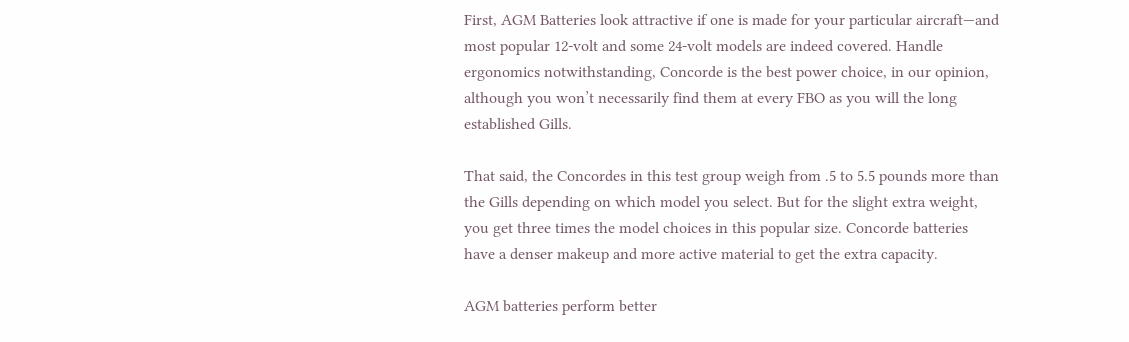First, AGM Batteries look attractive if one is made for your particular aircraft—and most popular 12-volt and some 24-volt models are indeed covered. Handle ergonomics notwithstanding, Concorde is the best power choice, in our opinion, although you won’t necessarily find them at every FBO as you will the long established Gills.

That said, the Concordes in this test group weigh from .5 to 5.5 pounds more than the Gills depending on which model you select. But for the slight extra weight, you get three times the model choices in this popular size. Concorde batteries have a denser makeup and more active material to get the extra capacity.

AGM batteries perform better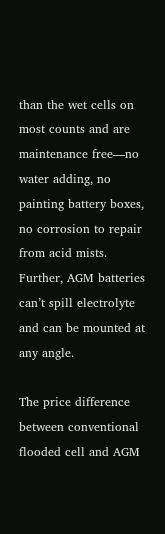than the wet cells on most counts and are maintenance free—no water adding, no painting battery boxes, no corrosion to repair from acid mists. Further, AGM batteries can’t spill electrolyte and can be mounted at any angle.

The price difference between conventional flooded cell and AGM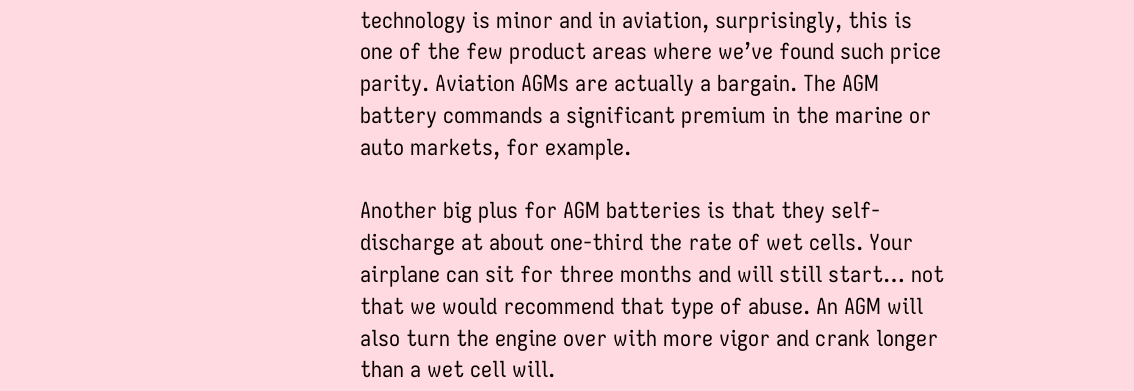technology is minor and in aviation, surprisingly, this is one of the few product areas where we’ve found such price parity. Aviation AGMs are actually a bargain. The AGM battery commands a significant premium in the marine or auto markets, for example.

Another big plus for AGM batteries is that they self-discharge at about one-third the rate of wet cells. Your airplane can sit for three months and will still start… not that we would recommend that type of abuse. An AGM will also turn the engine over with more vigor and crank longer than a wet cell will.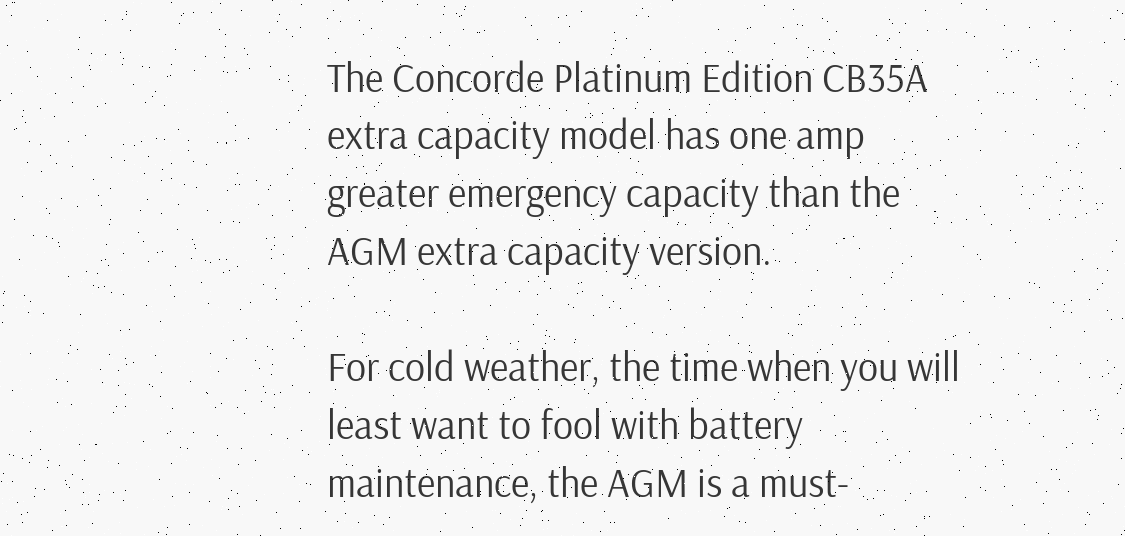The Concorde Platinum Edition CB35A extra capacity model has one amp greater emergency capacity than the AGM extra capacity version.

For cold weather, the time when you will least want to fool with battery maintenance, the AGM is a must-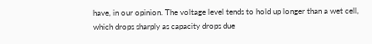have, in our opinion. The voltage level tends to hold up longer than a wet cell, which drops sharply as capacity drops due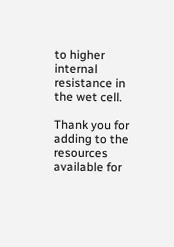to higher internal resistance in the wet cell.

Thank you for adding to the resources available for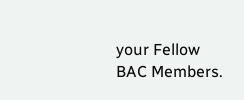your Fellow BAC Members.